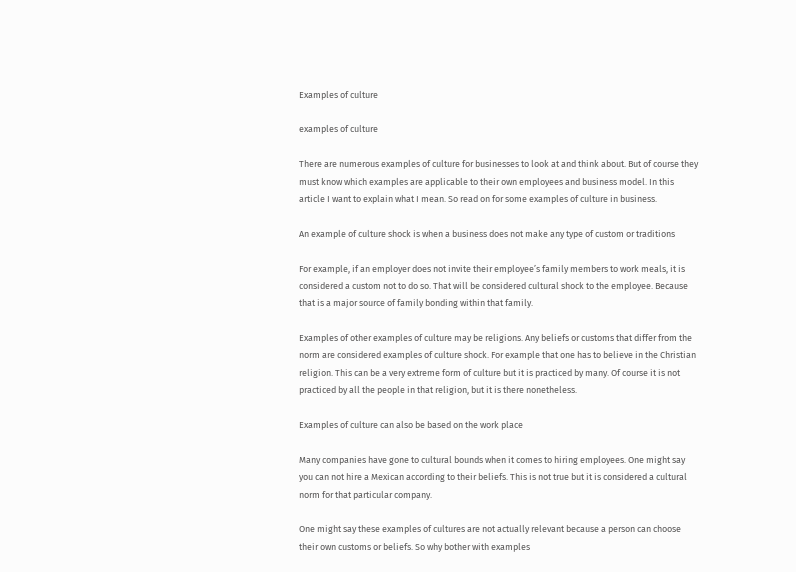Examples of culture

examples of culture

There are numerous examples of culture for businesses to look at and think about. But of course they must know which examples are applicable to their own employees and business model. In this article I want to explain what I mean. So read on for some examples of culture in business.

An example of culture shock is when a business does not make any type of custom or traditions

For example, if an employer does not invite their employee’s family members to work meals, it is considered a custom not to do so. That will be considered cultural shock to the employee. Because that is a major source of family bonding within that family.

Examples of other examples of culture may be religions. Any beliefs or customs that differ from the norm are considered examples of culture shock. For example that one has to believe in the Christian religion. This can be a very extreme form of culture but it is practiced by many. Of course it is not practiced by all the people in that religion, but it is there nonetheless.

Examples of culture can also be based on the work place

Many companies have gone to cultural bounds when it comes to hiring employees. One might say you can not hire a Mexican according to their beliefs. This is not true but it is considered a cultural norm for that particular company.

One might say these examples of cultures are not actually relevant because a person can choose their own customs or beliefs. So why bother with examples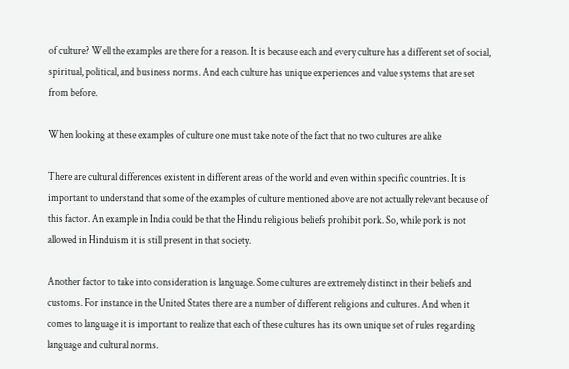of culture? Well the examples are there for a reason. It is because each and every culture has a different set of social, spiritual, political, and business norms. And each culture has unique experiences and value systems that are set from before.

When looking at these examples of culture one must take note of the fact that no two cultures are alike

There are cultural differences existent in different areas of the world and even within specific countries. It is important to understand that some of the examples of culture mentioned above are not actually relevant because of this factor. An example in India could be that the Hindu religious beliefs prohibit pork. So, while pork is not allowed in Hinduism it is still present in that society.

Another factor to take into consideration is language. Some cultures are extremely distinct in their beliefs and customs. For instance in the United States there are a number of different religions and cultures. And when it comes to language it is important to realize that each of these cultures has its own unique set of rules regarding language and cultural norms.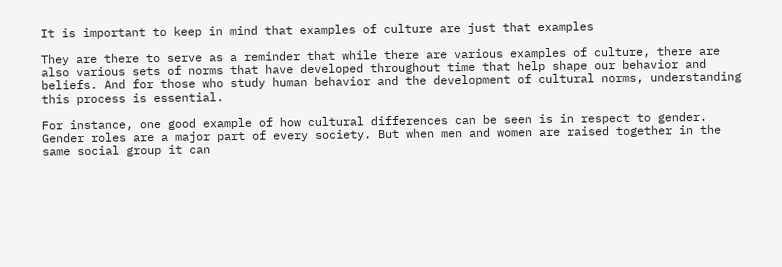It is important to keep in mind that examples of culture are just that examples

They are there to serve as a reminder that while there are various examples of culture, there are also various sets of norms that have developed throughout time that help shape our behavior and beliefs. And for those who study human behavior and the development of cultural norms, understanding this process is essential.

For instance, one good example of how cultural differences can be seen is in respect to gender. Gender roles are a major part of every society. But when men and women are raised together in the same social group it can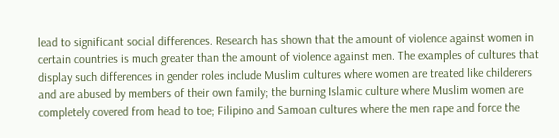lead to significant social differences. Research has shown that the amount of violence against women in certain countries is much greater than the amount of violence against men. The examples of cultures that display such differences in gender roles include Muslim cultures where women are treated like childerers and are abused by members of their own family; the burning Islamic culture where Muslim women are completely covered from head to toe; Filipino and Samoan cultures where the men rape and force the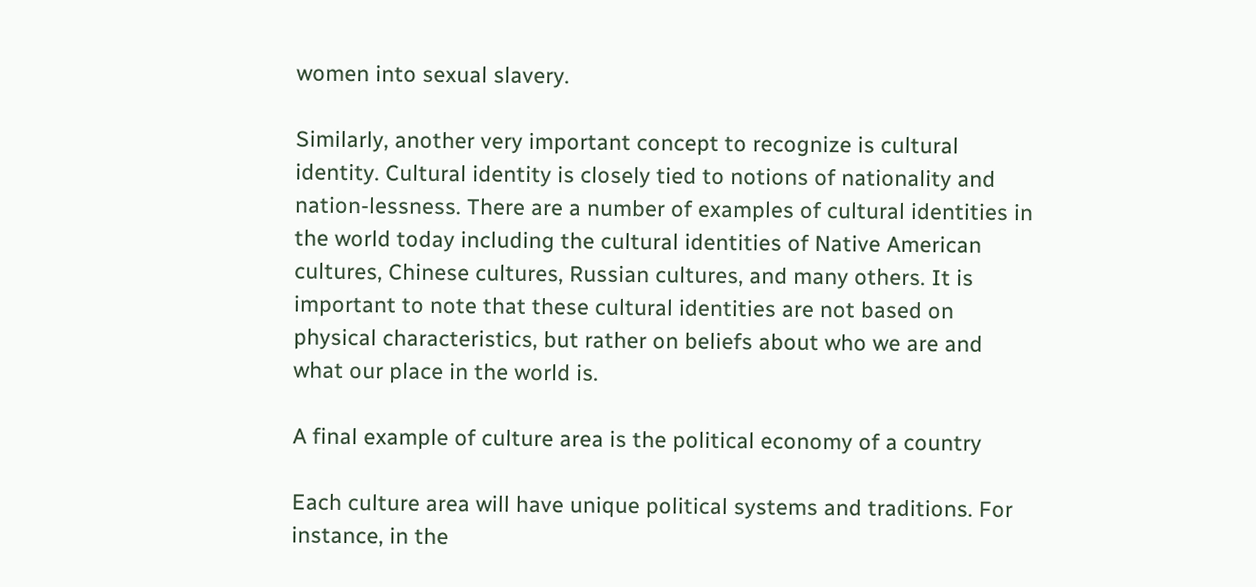women into sexual slavery.

Similarly, another very important concept to recognize is cultural identity. Cultural identity is closely tied to notions of nationality and nation-lessness. There are a number of examples of cultural identities in the world today including the cultural identities of Native American cultures, Chinese cultures, Russian cultures, and many others. It is important to note that these cultural identities are not based on physical characteristics, but rather on beliefs about who we are and what our place in the world is.

A final example of culture area is the political economy of a country

Each culture area will have unique political systems and traditions. For instance, in the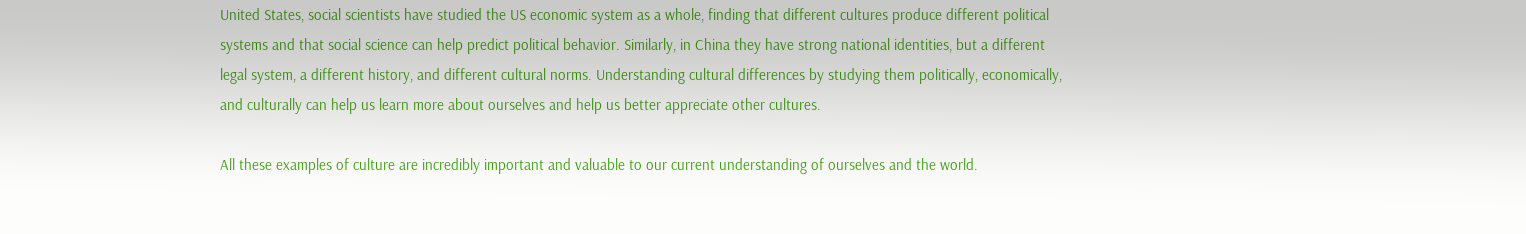United States, social scientists have studied the US economic system as a whole, finding that different cultures produce different political systems and that social science can help predict political behavior. Similarly, in China they have strong national identities, but a different legal system, a different history, and different cultural norms. Understanding cultural differences by studying them politically, economically, and culturally can help us learn more about ourselves and help us better appreciate other cultures.

All these examples of culture are incredibly important and valuable to our current understanding of ourselves and the world.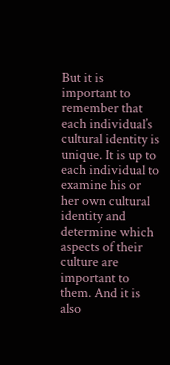But it is important to remember that each individual’s cultural identity is unique. It is up to each individual to examine his or her own cultural identity and determine which aspects of their culture are important to them. And it is also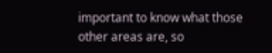important to know what those other areas are, so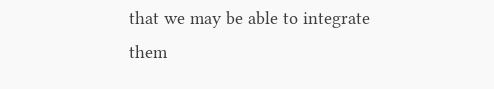that we may be able to integrate them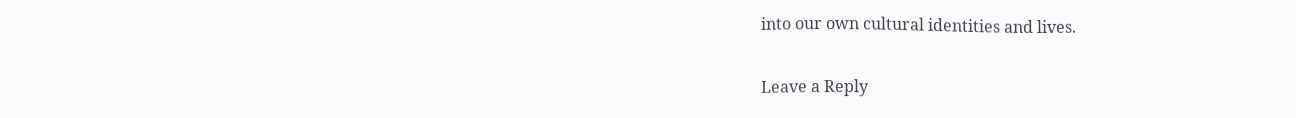into our own cultural identities and lives.

Leave a Reply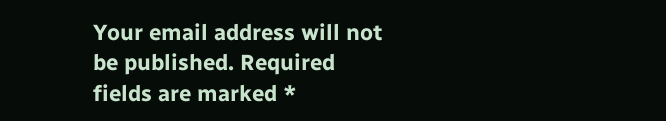Your email address will not be published. Required fields are marked *